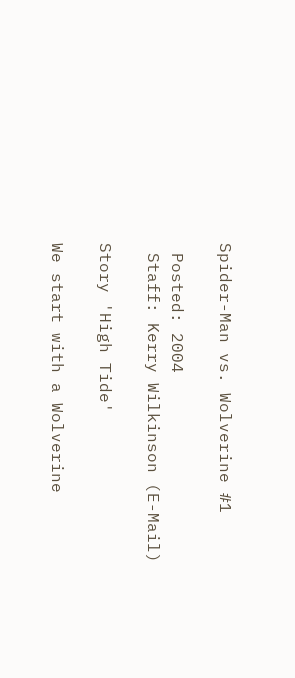Spider-Man vs. Wolverine #1

 Posted: 2004
 Staff: Kerry Wilkinson (E-Mail)

Story 'High Tide'

We start with a Wolverine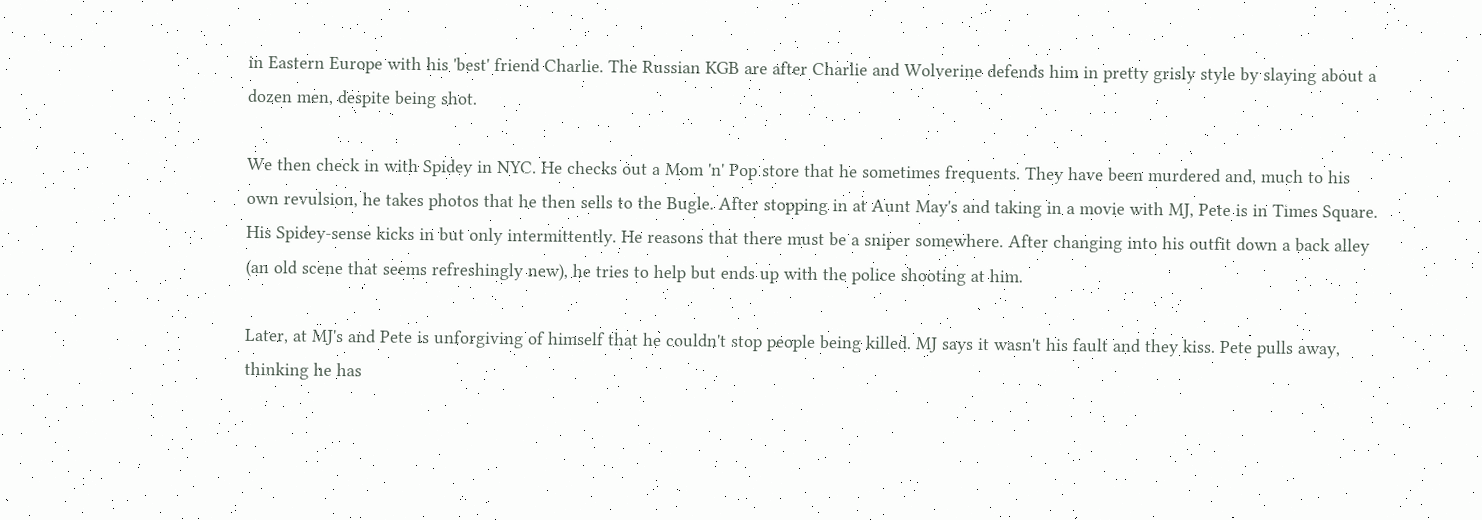in Eastern Europe with his 'best' friend Charlie. The Russian KGB are after Charlie and Wolverine defends him in pretty grisly style by slaying about a dozen men, despite being shot.

We then check in with Spidey in NYC. He checks out a Mom 'n' Pop store that he sometimes frequents. They have been murdered and, much to his own revulsion, he takes photos that he then sells to the Bugle. After stopping in at Aunt May's and taking in a movie with MJ, Pete is in Times Square. His Spidey-sense kicks in but only intermittently. He reasons that there must be a sniper somewhere. After changing into his outfit down a back alley (an old scene that seems refreshingly new), he tries to help but ends up with the police shooting at him.

Later, at MJ's and Pete is unforgiving of himself that he couldn't stop people being killed. MJ says it wasn't his fault and they kiss. Pete pulls away, thinking he has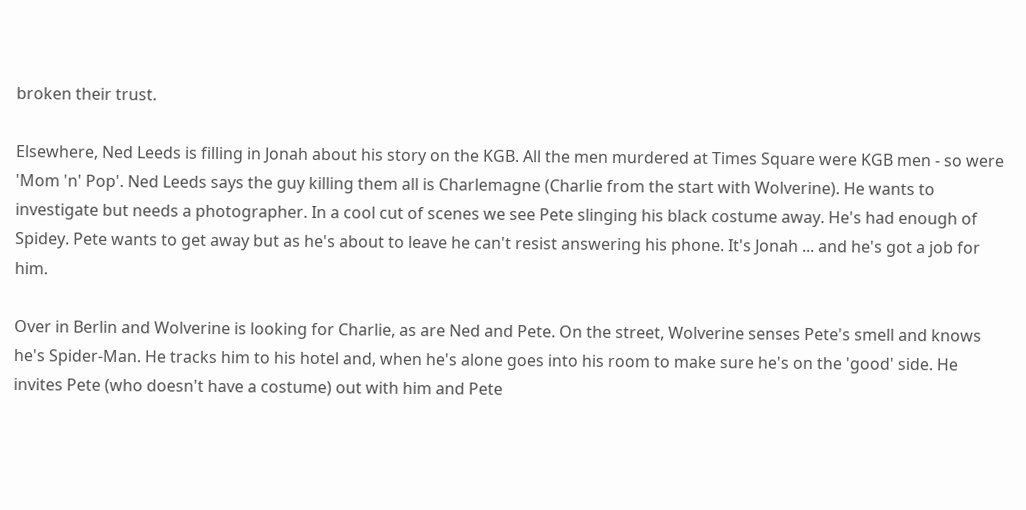broken their trust.

Elsewhere, Ned Leeds is filling in Jonah about his story on the KGB. All the men murdered at Times Square were KGB men - so were 'Mom 'n' Pop'. Ned Leeds says the guy killing them all is Charlemagne (Charlie from the start with Wolverine). He wants to investigate but needs a photographer. In a cool cut of scenes we see Pete slinging his black costume away. He's had enough of Spidey. Pete wants to get away but as he's about to leave he can't resist answering his phone. It's Jonah ... and he's got a job for him.

Over in Berlin and Wolverine is looking for Charlie, as are Ned and Pete. On the street, Wolverine senses Pete's smell and knows he's Spider-Man. He tracks him to his hotel and, when he's alone goes into his room to make sure he's on the 'good' side. He invites Pete (who doesn't have a costume) out with him and Pete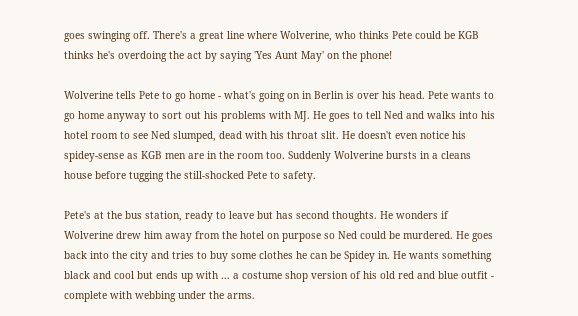goes swinging off. There's a great line where Wolverine, who thinks Pete could be KGB thinks he's overdoing the act by saying 'Yes Aunt May' on the phone!

Wolverine tells Pete to go home - what's going on in Berlin is over his head. Pete wants to go home anyway to sort out his problems with MJ. He goes to tell Ned and walks into his hotel room to see Ned slumped, dead with his throat slit. He doesn't even notice his spidey-sense as KGB men are in the room too. Suddenly Wolverine bursts in a cleans house before tugging the still-shocked Pete to safety.

Pete's at the bus station, ready to leave but has second thoughts. He wonders if Wolverine drew him away from the hotel on purpose so Ned could be murdered. He goes back into the city and tries to buy some clothes he can be Spidey in. He wants something black and cool but ends up with ... a costume shop version of his old red and blue outfit - complete with webbing under the arms.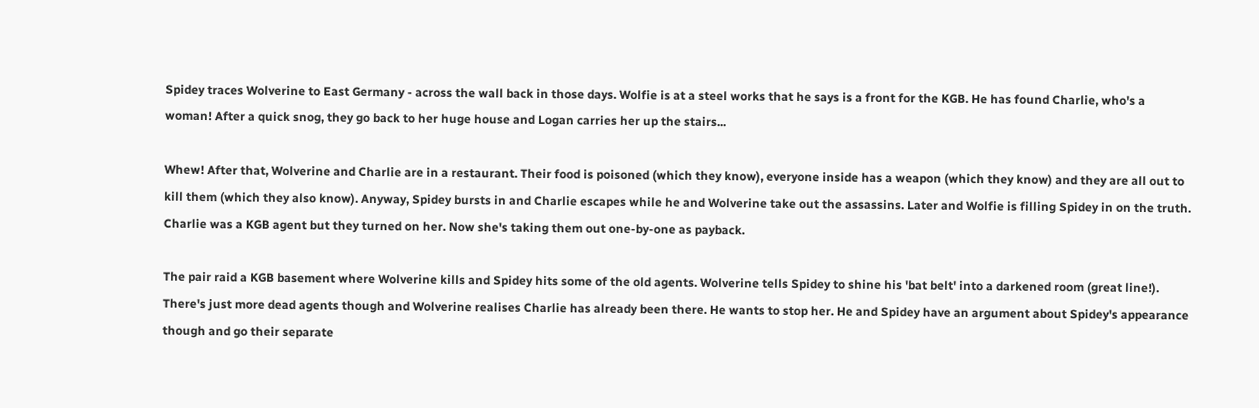Spidey traces Wolverine to East Germany - across the wall back in those days. Wolfie is at a steel works that he says is a front for the KGB. He has found Charlie, who's a woman! After a quick snog, they go back to her huge house and Logan carries her up the stairs...

Whew! After that, Wolverine and Charlie are in a restaurant. Their food is poisoned (which they know), everyone inside has a weapon (which they know) and they are all out to kill them (which they also know). Anyway, Spidey bursts in and Charlie escapes while he and Wolverine take out the assassins. Later and Wolfie is filling Spidey in on the truth. Charlie was a KGB agent but they turned on her. Now she's taking them out one-by-one as payback.

The pair raid a KGB basement where Wolverine kills and Spidey hits some of the old agents. Wolverine tells Spidey to shine his 'bat belt' into a darkened room (great line!). There's just more dead agents though and Wolverine realises Charlie has already been there. He wants to stop her. He and Spidey have an argument about Spidey's appearance though and go their separate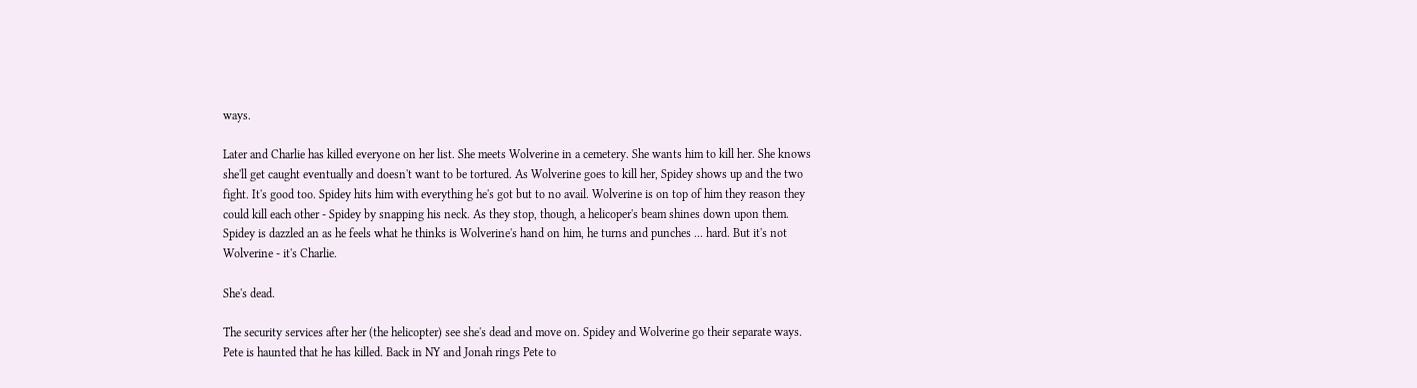ways.

Later and Charlie has killed everyone on her list. She meets Wolverine in a cemetery. She wants him to kill her. She knows she'll get caught eventually and doesn't want to be tortured. As Wolverine goes to kill her, Spidey shows up and the two fight. It's good too. Spidey hits him with everything he's got but to no avail. Wolverine is on top of him they reason they could kill each other - Spidey by snapping his neck. As they stop, though, a helicoper's beam shines down upon them. Spidey is dazzled an as he feels what he thinks is Wolverine's hand on him, he turns and punches ... hard. But it's not Wolverine - it's Charlie.

She's dead.

The security services after her (the helicopter) see she's dead and move on. Spidey and Wolverine go their separate ways. Pete is haunted that he has killed. Back in NY and Jonah rings Pete to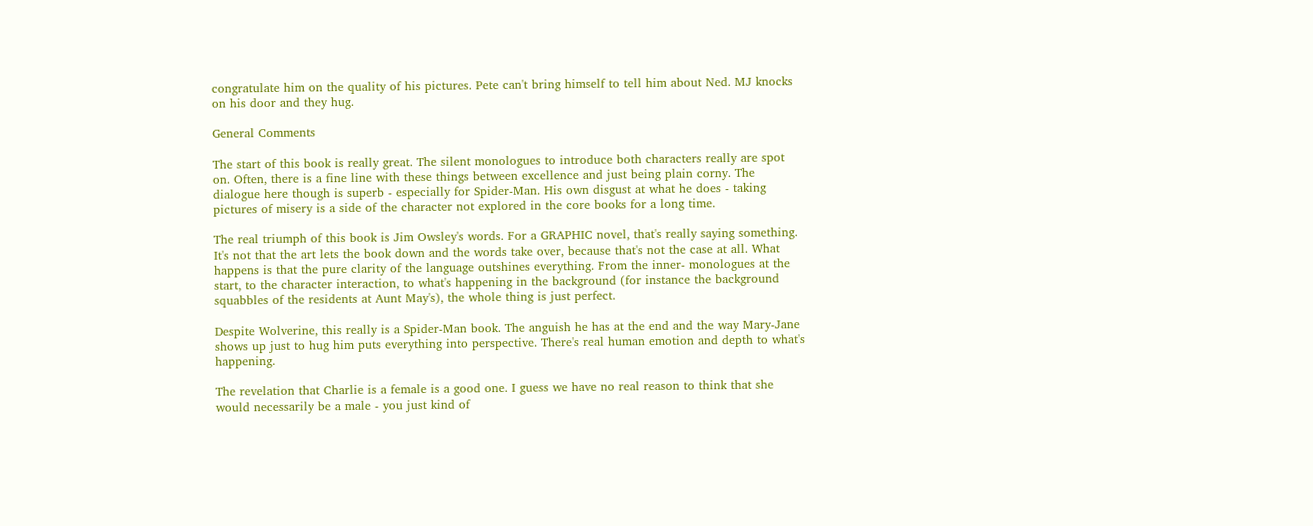congratulate him on the quality of his pictures. Pete can't bring himself to tell him about Ned. MJ knocks on his door and they hug.

General Comments

The start of this book is really great. The silent monologues to introduce both characters really are spot on. Often, there is a fine line with these things between excellence and just being plain corny. The dialogue here though is superb - especially for Spider-Man. His own disgust at what he does - taking pictures of misery is a side of the character not explored in the core books for a long time.

The real triumph of this book is Jim Owsley's words. For a GRAPHIC novel, that's really saying something. It's not that the art lets the book down and the words take over, because that's not the case at all. What happens is that the pure clarity of the language outshines everything. From the inner- monologues at the start, to the character interaction, to what's happening in the background (for instance the background squabbles of the residents at Aunt May's), the whole thing is just perfect.

Despite Wolverine, this really is a Spider-Man book. The anguish he has at the end and the way Mary-Jane shows up just to hug him puts everything into perspective. There's real human emotion and depth to what's happening.

The revelation that Charlie is a female is a good one. I guess we have no real reason to think that she would necessarily be a male - you just kind of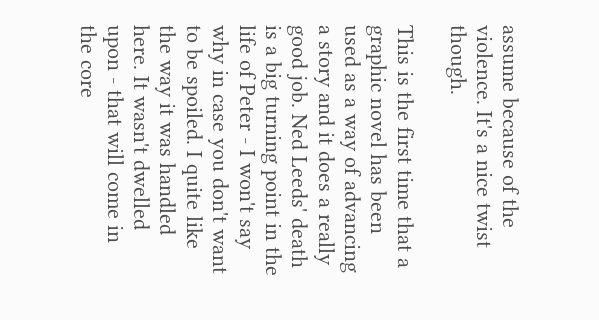assume because of the violence. It's a nice twist though.

This is the first time that a graphic novel has been used as a way of advancing a story and it does a really good job. Ned Leeds' death is a big turning point in the life of Peter - I won't say why in case you don't want to be spoiled. I quite like the way it was handled here. It wasn't dwelled upon - that will come in the core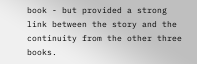book - but provided a strong link between the story and the continuity from the other three books.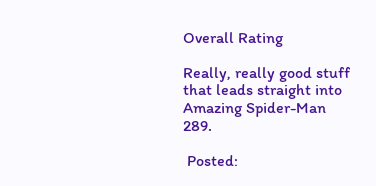Overall Rating

Really, really good stuff that leads straight into Amazing Spider-Man 289.

 Posted: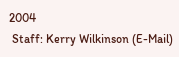2004
 Staff: Kerry Wilkinson (E-Mail)